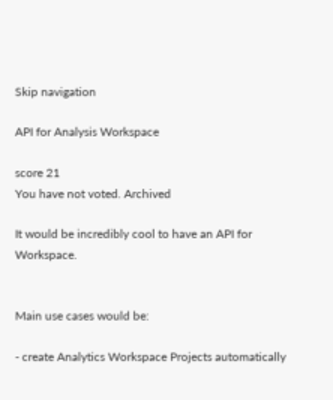Skip navigation

API for Analysis Workspace

score 21
You have not voted. Archived

It would be incredibly cool to have an API for Workspace.


Main use cases would be:

- create Analytics Workspace Projects automatically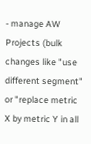- manage AW Projects (bulk changes like "use different segment" or "replace metric X by metric Y in all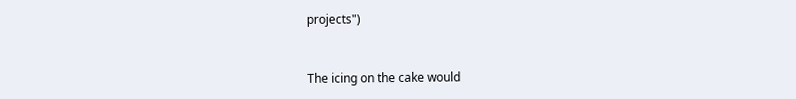projects")


The icing on the cake would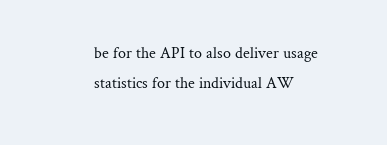be for the API to also deliver usage statistics for the individual AW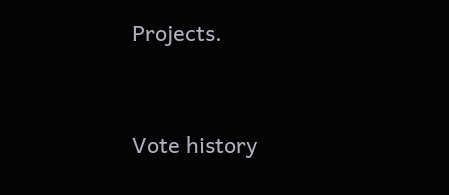Projects.


Vote history